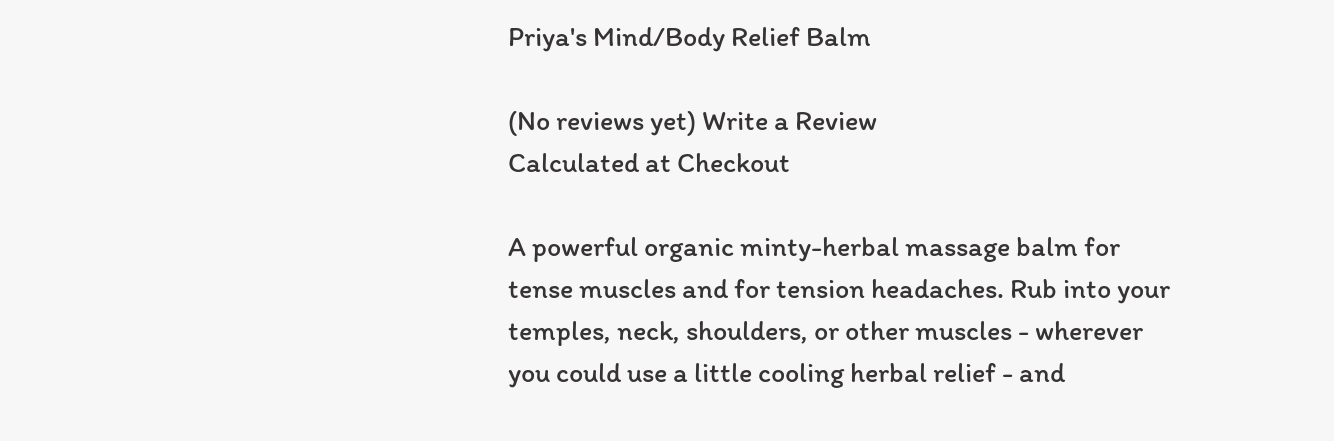Priya's Mind/Body Relief Balm

(No reviews yet) Write a Review
Calculated at Checkout

A powerful organic minty-herbal massage balm for tense muscles and for tension headaches. Rub into your temples, neck, shoulders, or other muscles - wherever you could use a little cooling herbal relief - and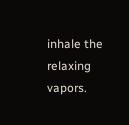inhale the relaxing vapors.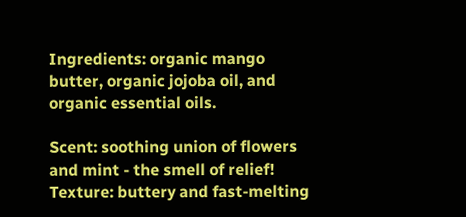Ingredients: organic mango butter, organic jojoba oil, and organic essential oils.

Scent: soothing union of flowers and mint - the smell of relief!
Texture: buttery and fast-melting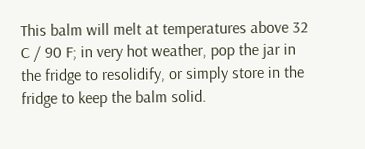This balm will melt at temperatures above 32 C / 90 F; in very hot weather, pop the jar in the fridge to resolidify, or simply store in the fridge to keep the balm solid.